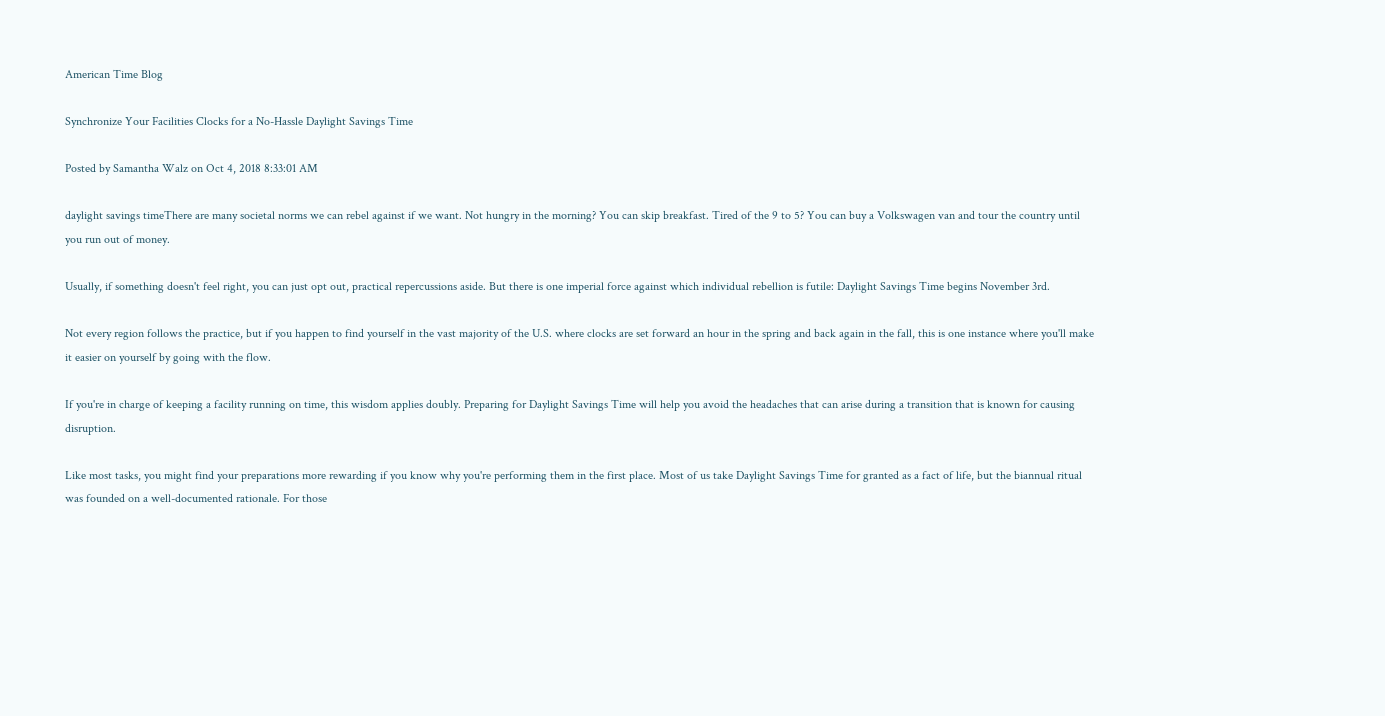American Time Blog

Synchronize Your Facilities Clocks for a No-Hassle Daylight Savings Time

Posted by Samantha Walz on Oct 4, 2018 8:33:01 AM

daylight savings timeThere are many societal norms we can rebel against if we want. Not hungry in the morning? You can skip breakfast. Tired of the 9 to 5? You can buy a Volkswagen van and tour the country until you run out of money.

Usually, if something doesn't feel right, you can just opt out, practical repercussions aside. But there is one imperial force against which individual rebellion is futile: Daylight Savings Time begins November 3rd.

Not every region follows the practice, but if you happen to find yourself in the vast majority of the U.S. where clocks are set forward an hour in the spring and back again in the fall, this is one instance where you'll make it easier on yourself by going with the flow.

If you're in charge of keeping a facility running on time, this wisdom applies doubly. Preparing for Daylight Savings Time will help you avoid the headaches that can arise during a transition that is known for causing disruption.

Like most tasks, you might find your preparations more rewarding if you know why you're performing them in the first place. Most of us take Daylight Savings Time for granted as a fact of life, but the biannual ritual was founded on a well-documented rationale. For those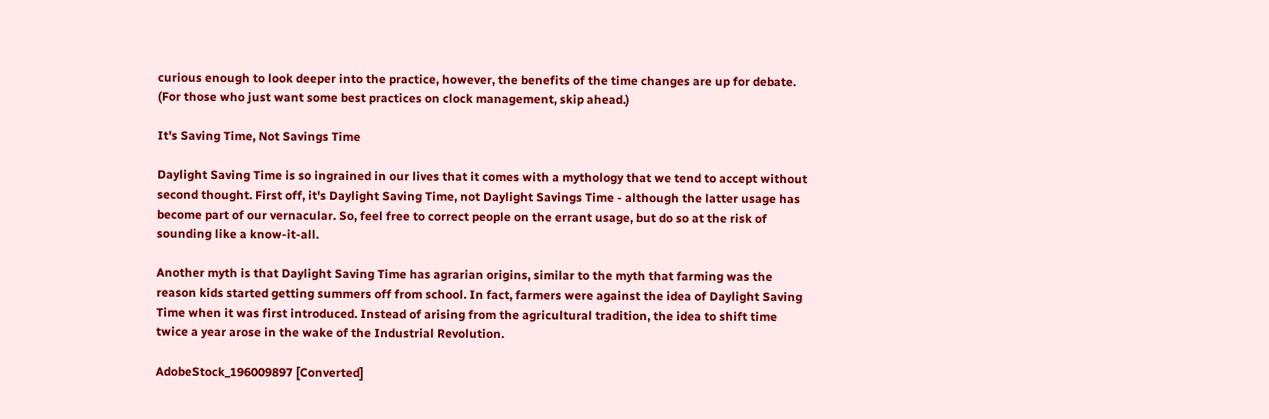curious enough to look deeper into the practice, however, the benefits of the time changes are up for debate. (For those who just want some best practices on clock management, skip ahead.)

It's Saving Time, Not Savings Time

Daylight Saving Time is so ingrained in our lives that it comes with a mythology that we tend to accept without second thought. First off, it's Daylight Saving Time, not Daylight Savings Time - although the latter usage has become part of our vernacular. So, feel free to correct people on the errant usage, but do so at the risk of sounding like a know-it-all.

Another myth is that Daylight Saving Time has agrarian origins, similar to the myth that farming was the reason kids started getting summers off from school. In fact, farmers were against the idea of Daylight Saving Time when it was first introduced. Instead of arising from the agricultural tradition, the idea to shift time twice a year arose in the wake of the Industrial Revolution.

AdobeStock_196009897 [Converted]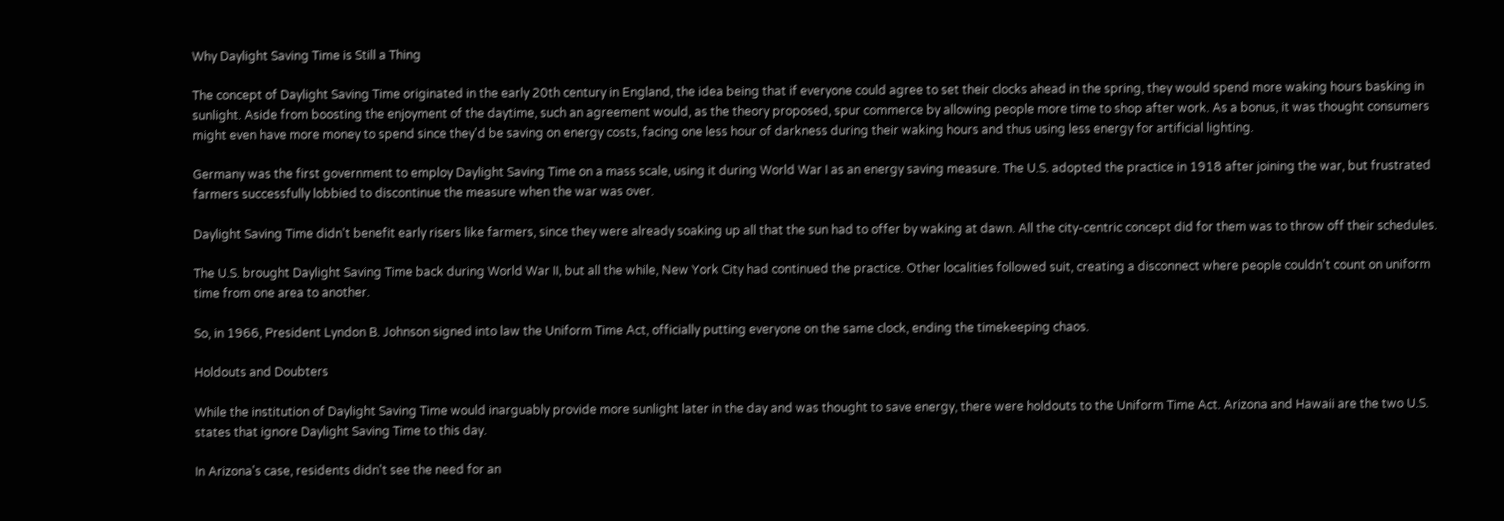Why Daylight Saving Time is Still a Thing

The concept of Daylight Saving Time originated in the early 20th century in England, the idea being that if everyone could agree to set their clocks ahead in the spring, they would spend more waking hours basking in sunlight. Aside from boosting the enjoyment of the daytime, such an agreement would, as the theory proposed, spur commerce by allowing people more time to shop after work. As a bonus, it was thought consumers might even have more money to spend since they'd be saving on energy costs, facing one less hour of darkness during their waking hours and thus using less energy for artificial lighting.

Germany was the first government to employ Daylight Saving Time on a mass scale, using it during World War I as an energy saving measure. The U.S. adopted the practice in 1918 after joining the war, but frustrated farmers successfully lobbied to discontinue the measure when the war was over.

Daylight Saving Time didn't benefit early risers like farmers, since they were already soaking up all that the sun had to offer by waking at dawn. All the city-centric concept did for them was to throw off their schedules.

The U.S. brought Daylight Saving Time back during World War II, but all the while, New York City had continued the practice. Other localities followed suit, creating a disconnect where people couldn't count on uniform time from one area to another.

So, in 1966, President Lyndon B. Johnson signed into law the Uniform Time Act, officially putting everyone on the same clock, ending the timekeeping chaos.

Holdouts and Doubters

While the institution of Daylight Saving Time would inarguably provide more sunlight later in the day and was thought to save energy, there were holdouts to the Uniform Time Act. Arizona and Hawaii are the two U.S. states that ignore Daylight Saving Time to this day.

In Arizona's case, residents didn't see the need for an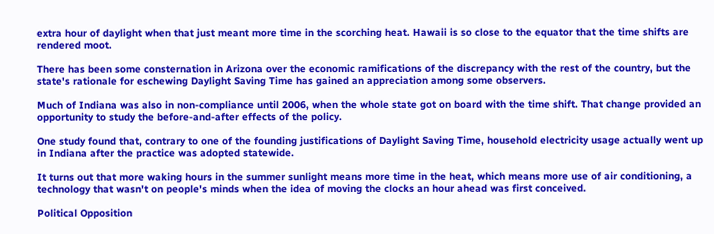extra hour of daylight when that just meant more time in the scorching heat. Hawaii is so close to the equator that the time shifts are rendered moot.

There has been some consternation in Arizona over the economic ramifications of the discrepancy with the rest of the country, but the state's rationale for eschewing Daylight Saving Time has gained an appreciation among some observers.

Much of Indiana was also in non-compliance until 2006, when the whole state got on board with the time shift. That change provided an opportunity to study the before-and-after effects of the policy.

One study found that, contrary to one of the founding justifications of Daylight Saving Time, household electricity usage actually went up in Indiana after the practice was adopted statewide.

It turns out that more waking hours in the summer sunlight means more time in the heat, which means more use of air conditioning, a technology that wasn't on people's minds when the idea of moving the clocks an hour ahead was first conceived.

Political Opposition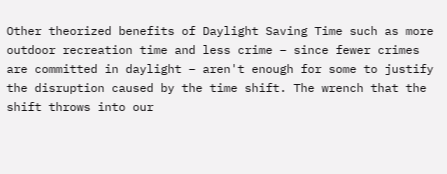Other theorized benefits of Daylight Saving Time such as more outdoor recreation time and less crime – since fewer crimes are committed in daylight – aren't enough for some to justify the disruption caused by the time shift. The wrench that the shift throws into our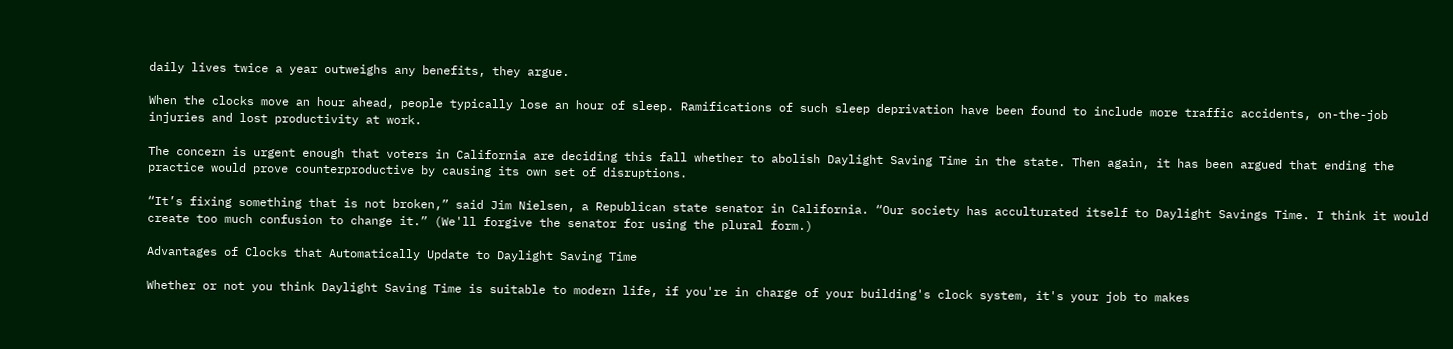daily lives twice a year outweighs any benefits, they argue.

When the clocks move an hour ahead, people typically lose an hour of sleep. Ramifications of such sleep deprivation have been found to include more traffic accidents, on-the-job injuries and lost productivity at work.

The concern is urgent enough that voters in California are deciding this fall whether to abolish Daylight Saving Time in the state. Then again, it has been argued that ending the practice would prove counterproductive by causing its own set of disruptions.

“It’s fixing something that is not broken,” said Jim Nielsen, a Republican state senator in California. “Our society has acculturated itself to Daylight Savings Time. I think it would create too much confusion to change it.” (We'll forgive the senator for using the plural form.)

Advantages of Clocks that Automatically Update to Daylight Saving Time

Whether or not you think Daylight Saving Time is suitable to modern life, if you're in charge of your building's clock system, it's your job to makes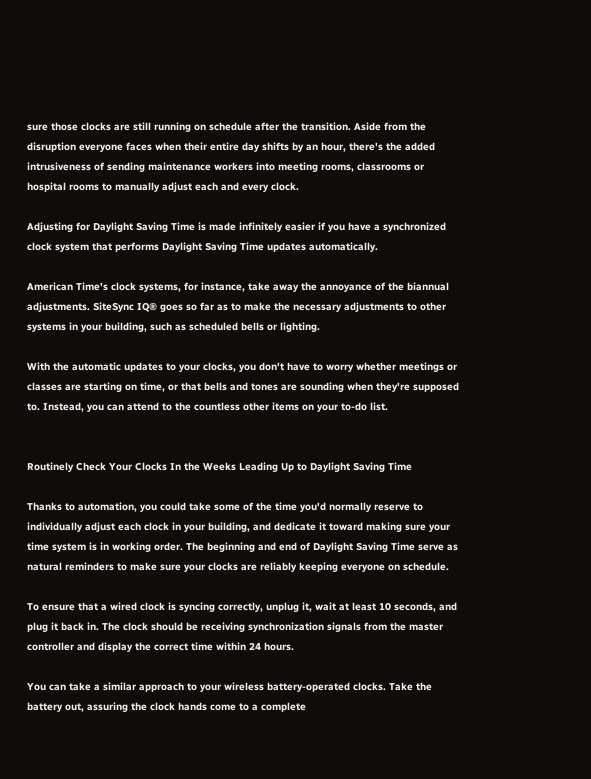sure those clocks are still running on schedule after the transition. Aside from the disruption everyone faces when their entire day shifts by an hour, there's the added intrusiveness of sending maintenance workers into meeting rooms, classrooms or hospital rooms to manually adjust each and every clock.

Adjusting for Daylight Saving Time is made infinitely easier if you have a synchronized clock system that performs Daylight Saving Time updates automatically.

American Time's clock systems, for instance, take away the annoyance of the biannual adjustments. SiteSync IQ® goes so far as to make the necessary adjustments to other systems in your building, such as scheduled bells or lighting.

With the automatic updates to your clocks, you don't have to worry whether meetings or classes are starting on time, or that bells and tones are sounding when they're supposed to. Instead, you can attend to the countless other items on your to-do list.


Routinely Check Your Clocks In the Weeks Leading Up to Daylight Saving Time

Thanks to automation, you could take some of the time you'd normally reserve to individually adjust each clock in your building, and dedicate it toward making sure your time system is in working order. The beginning and end of Daylight Saving Time serve as natural reminders to make sure your clocks are reliably keeping everyone on schedule.

To ensure that a wired clock is syncing correctly, unplug it, wait at least 10 seconds, and plug it back in. The clock should be receiving synchronization signals from the master controller and display the correct time within 24 hours.

You can take a similar approach to your wireless battery-operated clocks. Take the battery out, assuring the clock hands come to a complete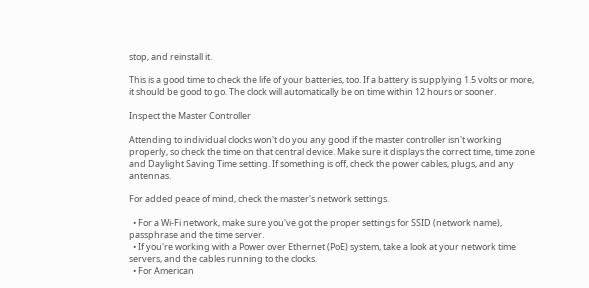stop, and reinstall it.

This is a good time to check the life of your batteries, too. If a battery is supplying 1.5 volts or more, it should be good to go. The clock will automatically be on time within 12 hours or sooner.

Inspect the Master Controller

Attending to individual clocks won't do you any good if the master controller isn't working properly, so check the time on that central device. Make sure it displays the correct time, time zone and Daylight Saving Time setting. If something is off, check the power cables, plugs, and any antennas.

For added peace of mind, check the master's network settings.

  • For a Wi-Fi network, make sure you've got the proper settings for SSID (network name), passphrase and the time server.
  • If you're working with a Power over Ethernet (PoE) system, take a look at your network time servers, and the cables running to the clocks.
  • For American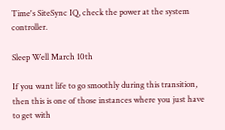Time's SiteSync IQ, check the power at the system controller.

Sleep Well March 10th

If you want life to go smoothly during this transition, then this is one of those instances where you just have to get with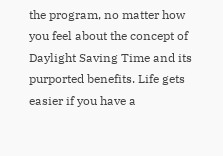the program, no matter how you feel about the concept of Daylight Saving Time and its purported benefits. Life gets easier if you have a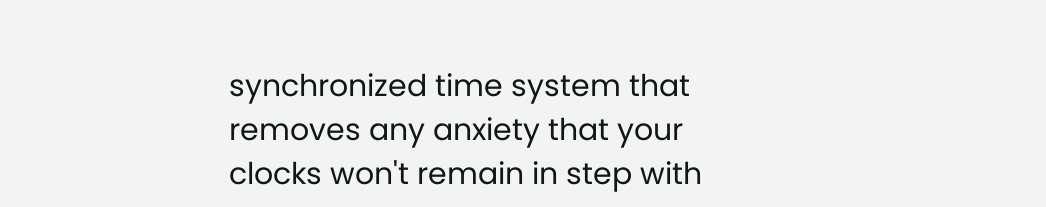synchronized time system that removes any anxiety that your clocks won't remain in step with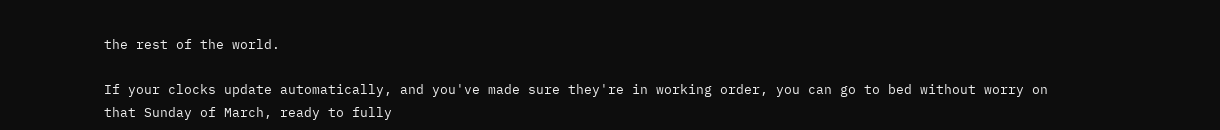the rest of the world.

If your clocks update automatically, and you've made sure they're in working order, you can go to bed without worry on that Sunday of March, ready to fully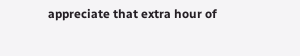appreciate that extra hour of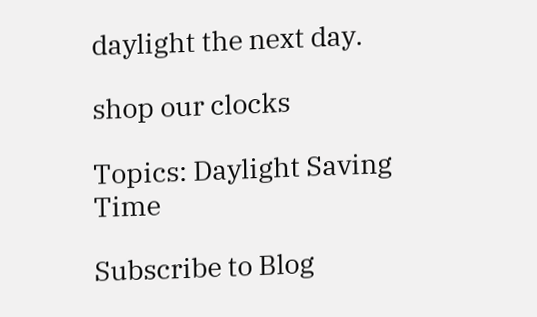daylight the next day.

shop our clocks

Topics: Daylight Saving Time

Subscribe to Blog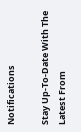Notifications

Stay Up-To-Date With The Latest From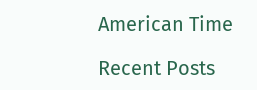American Time

Recent Posts